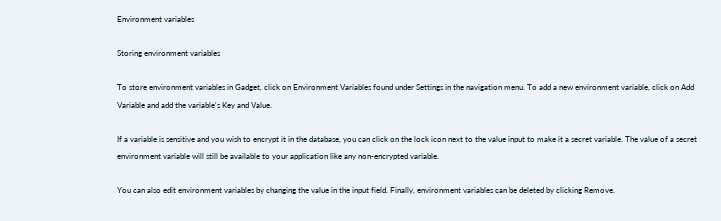Environment variables

Storing environment variables

To store environment variables in Gadget, click on Environment Variables found under Settings in the navigation menu. To add a new environment variable, click on Add Variable and add the variable's Key and Value.

If a variable is sensitive and you wish to encrypt it in the database, you can click on the lock icon next to the value input to make it a secret variable. The value of a secret environment variable will still be available to your application like any non-encrypted variable.

You can also edit environment variables by changing the value in the input field. Finally, environment variables can be deleted by clicking Remove.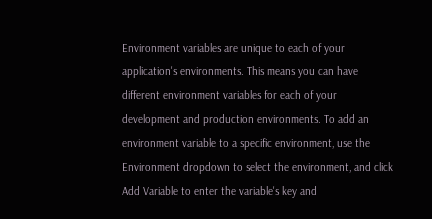Environment variables are unique to each of your application's environments. This means you can have different environment variables for each of your development and production environments. To add an environment variable to a specific environment, use the Environment dropdown to select the environment, and click Add Variable to enter the variable's key and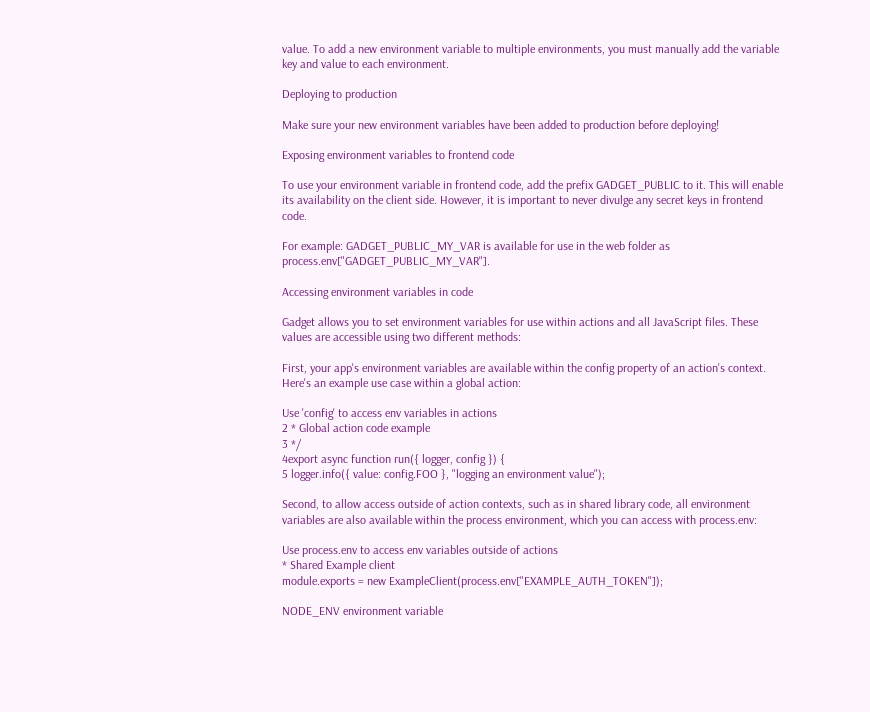value. To add a new environment variable to multiple environments, you must manually add the variable key and value to each environment.

Deploying to production

Make sure your new environment variables have been added to production before deploying!

Exposing environment variables to frontend code

To use your environment variable in frontend code, add the prefix GADGET_PUBLIC to it. This will enable its availability on the client side. However, it is important to never divulge any secret keys in frontend code.

For example: GADGET_PUBLIC_MY_VAR is available for use in the web folder as process.env["GADGET_PUBLIC_MY_VAR"].

Accessing environment variables in code

Gadget allows you to set environment variables for use within actions and all JavaScript files. These values are accessible using two different methods:

First, your app's environment variables are available within the config property of an action's context. Here's an example use case within a global action:

Use 'config' to access env variables in actions
2 * Global action code example
3 */
4export async function run({ logger, config }) {
5 logger.info({ value: config.FOO }, "logging an environment value");

Second, to allow access outside of action contexts, such as in shared library code, all environment variables are also available within the process environment, which you can access with process.env:

Use process.env to access env variables outside of actions
* Shared Example client
module.exports = new ExampleClient(process.env["EXAMPLE_AUTH_TOKEN"]);

NODE_ENV environment variable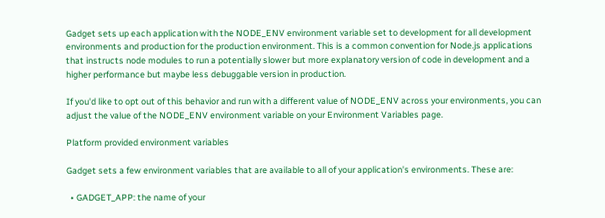Gadget sets up each application with the NODE_ENV environment variable set to development for all development environments and production for the production environment. This is a common convention for Node.js applications that instructs node modules to run a potentially slower but more explanatory version of code in development and a higher performance but maybe less debuggable version in production.

If you'd like to opt out of this behavior and run with a different value of NODE_ENV across your environments, you can adjust the value of the NODE_ENV environment variable on your Environment Variables page.

Platform provided environment variables

Gadget sets a few environment variables that are available to all of your application's environments. These are:

  • GADGET_APP: the name of your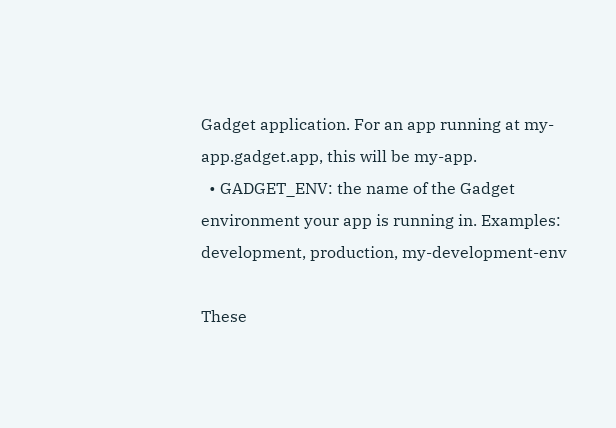Gadget application. For an app running at my-app.gadget.app, this will be my-app.
  • GADGET_ENV: the name of the Gadget environment your app is running in. Examples: development, production, my-development-env

These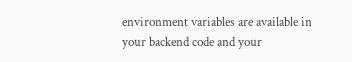environment variables are available in your backend code and your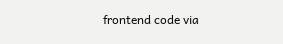frontend code via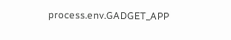process.env.GADGET_APP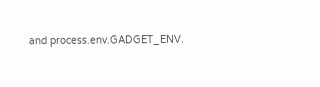and process.env.GADGET_ENV.